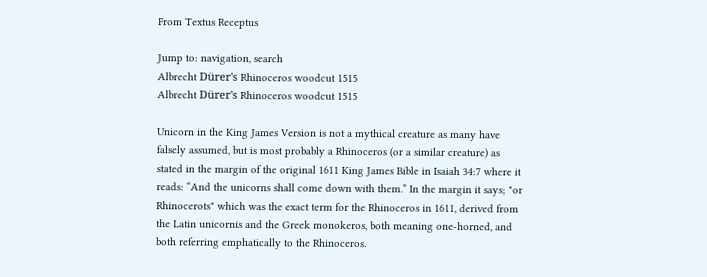From Textus Receptus

Jump to: navigation, search
Albrecht Dürer's Rhinoceros woodcut 1515
Albrecht Dürer's Rhinoceros woodcut 1515

Unicorn in the King James Version is not a mythical creature as many have falsely assumed, but is most probably a Rhinoceros (or a similar creature) as stated in the margin of the original 1611 King James Bible in Isaiah 34:7 where it reads: “And the unicorns shall come down with them.” In the margin it says; "or Rhinocerots" which was the exact term for the Rhinoceros in 1611, derived from the Latin unicornis and the Greek monokeros, both meaning one-horned, and both referring emphatically to the Rhinoceros.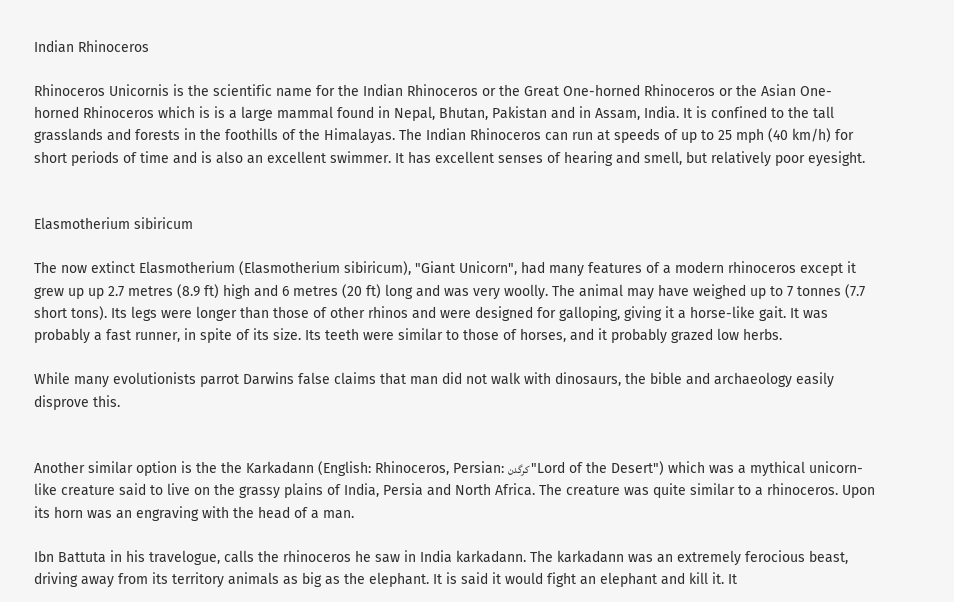Indian Rhinoceros

Rhinoceros Unicornis is the scientific name for the Indian Rhinoceros or the Great One-horned Rhinoceros or the Asian One-horned Rhinoceros which is is a large mammal found in Nepal, Bhutan, Pakistan and in Assam, India. It is confined to the tall grasslands and forests in the foothills of the Himalayas. The Indian Rhinoceros can run at speeds of up to 25 mph (40 km/h) for short periods of time and is also an excellent swimmer. It has excellent senses of hearing and smell, but relatively poor eyesight.


Elasmotherium sibiricum

The now extinct Elasmotherium (Elasmotherium sibiricum), "Giant Unicorn", had many features of a modern rhinoceros except it grew up up 2.7 metres (8.9 ft) high and 6 metres (20 ft) long and was very woolly. The animal may have weighed up to 7 tonnes (7.7 short tons). Its legs were longer than those of other rhinos and were designed for galloping, giving it a horse-like gait. It was probably a fast runner, in spite of its size. Its teeth were similar to those of horses, and it probably grazed low herbs.

While many evolutionists parrot Darwins false claims that man did not walk with dinosaurs, the bible and archaeology easily disprove this.


Another similar option is the the Karkadann (English: Rhinoceros, Persian: كرگدن "Lord of the Desert") which was a mythical unicorn-like creature said to live on the grassy plains of India, Persia and North Africa. The creature was quite similar to a rhinoceros. Upon its horn was an engraving with the head of a man.

Ibn Battuta in his travelogue, calls the rhinoceros he saw in India karkadann. The karkadann was an extremely ferocious beast, driving away from its territory animals as big as the elephant. It is said it would fight an elephant and kill it. It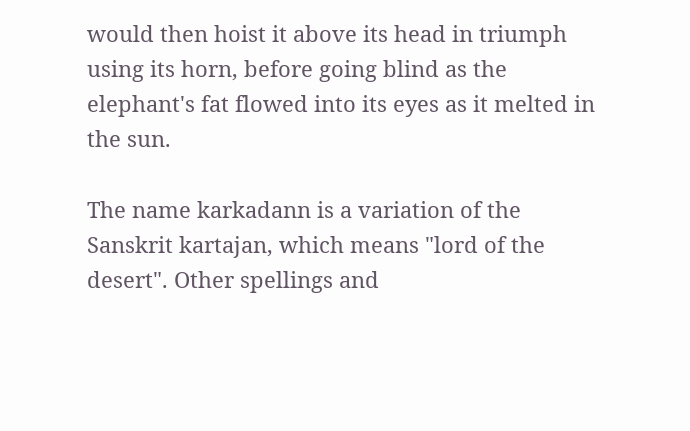would then hoist it above its head in triumph using its horn, before going blind as the elephant's fat flowed into its eyes as it melted in the sun.

The name karkadann is a variation of the Sanskrit kartajan, which means "lord of the desert". Other spellings and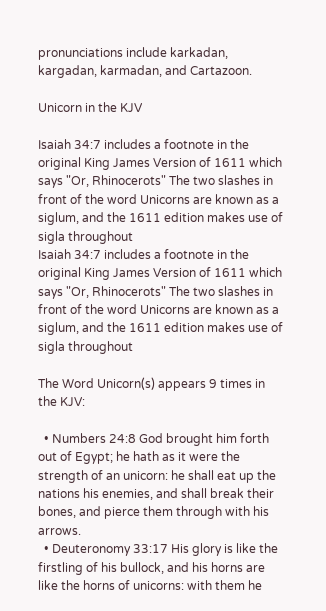pronunciations include karkadan, kargadan, karmadan, and Cartazoon.

Unicorn in the KJV

Isaiah 34:7 includes a footnote in the original King James Version of 1611 which says "Or, Rhinocerots" The two slashes in front of the word Unicorns are known as a siglum, and the 1611 edition makes use of sigla throughout
Isaiah 34:7 includes a footnote in the original King James Version of 1611 which says "Or, Rhinocerots" The two slashes in front of the word Unicorns are known as a siglum, and the 1611 edition makes use of sigla throughout

The Word Unicorn(s) appears 9 times in the KJV:

  • Numbers 24:8 God brought him forth out of Egypt; he hath as it were the strength of an unicorn: he shall eat up the nations his enemies, and shall break their bones, and pierce them through with his arrows.
  • Deuteronomy 33:17 His glory is like the firstling of his bullock, and his horns are like the horns of unicorns: with them he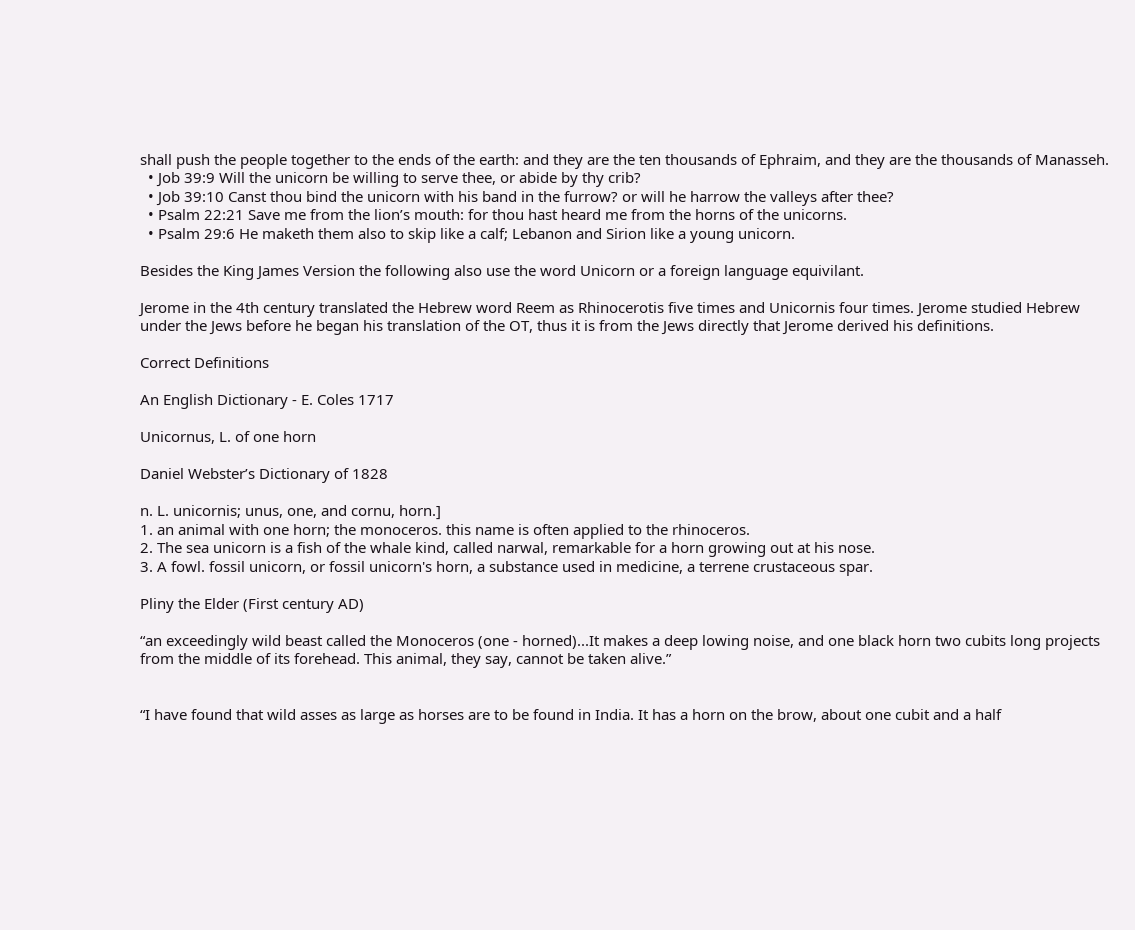shall push the people together to the ends of the earth: and they are the ten thousands of Ephraim, and they are the thousands of Manasseh.
  • Job 39:9 Will the unicorn be willing to serve thee, or abide by thy crib?
  • Job 39:10 Canst thou bind the unicorn with his band in the furrow? or will he harrow the valleys after thee?
  • Psalm 22:21 Save me from the lion’s mouth: for thou hast heard me from the horns of the unicorns.
  • Psalm 29:6 He maketh them also to skip like a calf; Lebanon and Sirion like a young unicorn.

Besides the King James Version the following also use the word Unicorn or a foreign language equivilant.

Jerome in the 4th century translated the Hebrew word Reem as Rhinocerotis five times and Unicornis four times. Jerome studied Hebrew under the Jews before he began his translation of the OT, thus it is from the Jews directly that Jerome derived his definitions.

Correct Definitions

An English Dictionary - E. Coles 1717

Unicornus, L. of one horn

Daniel Webster’s Dictionary of 1828

n. L. unicornis; unus, one, and cornu, horn.]
1. an animal with one horn; the monoceros. this name is often applied to the rhinoceros.
2. The sea unicorn is a fish of the whale kind, called narwal, remarkable for a horn growing out at his nose.
3. A fowl. fossil unicorn, or fossil unicorn's horn, a substance used in medicine, a terrene crustaceous spar.

Pliny the Elder (First century AD)

“an exceedingly wild beast called the Monoceros (one - horned)...It makes a deep lowing noise, and one black horn two cubits long projects from the middle of its forehead. This animal, they say, cannot be taken alive.”


“I have found that wild asses as large as horses are to be found in India. It has a horn on the brow, about one cubit and a half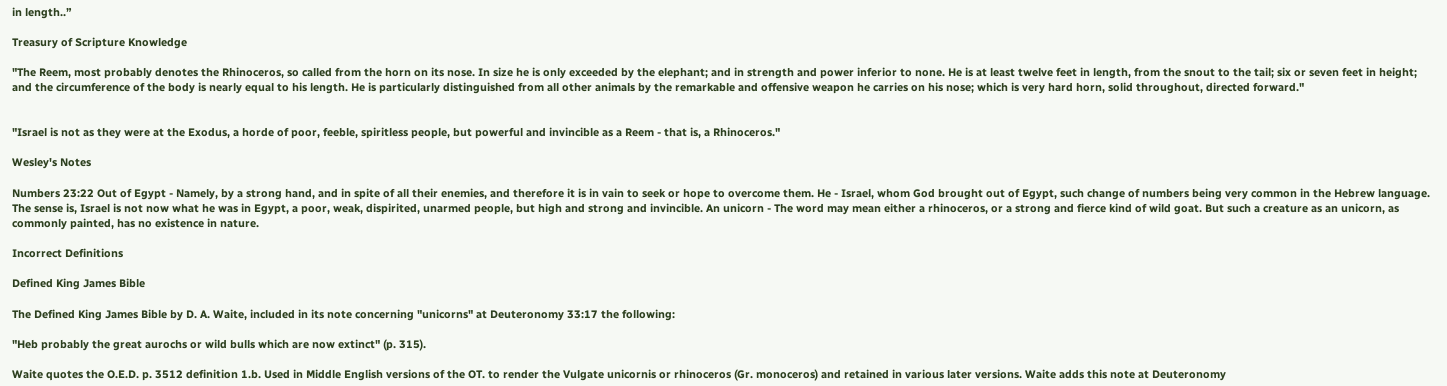in length..”

Treasury of Scripture Knowledge

"The Reem, most probably denotes the Rhinoceros, so called from the horn on its nose. In size he is only exceeded by the elephant; and in strength and power inferior to none. He is at least twelve feet in length, from the snout to the tail; six or seven feet in height; and the circumference of the body is nearly equal to his length. He is particularly distinguished from all other animals by the remarkable and offensive weapon he carries on his nose; which is very hard horn, solid throughout, directed forward."


"Israel is not as they were at the Exodus, a horde of poor, feeble, spiritless people, but powerful and invincible as a Reem - that is, a Rhinoceros."

Wesley's Notes

Numbers 23:22 Out of Egypt - Namely, by a strong hand, and in spite of all their enemies, and therefore it is in vain to seek or hope to overcome them. He - Israel, whom God brought out of Egypt, such change of numbers being very common in the Hebrew language. The sense is, Israel is not now what he was in Egypt, a poor, weak, dispirited, unarmed people, but high and strong and invincible. An unicorn - The word may mean either a rhinoceros, or a strong and fierce kind of wild goat. But such a creature as an unicorn, as commonly painted, has no existence in nature.

Incorrect Definitions

Defined King James Bible

The Defined King James Bible by D. A. Waite, included in its note concerning "unicorns" at Deuteronomy 33:17 the following:

"Heb probably the great aurochs or wild bulls which are now extinct" (p. 315).

Waite quotes the O.E.D. p. 3512 definition 1.b. Used in Middle English versions of the OT. to render the Vulgate unicornis or rhinoceros (Gr. monoceros) and retained in various later versions. Waite adds this note at Deuteronomy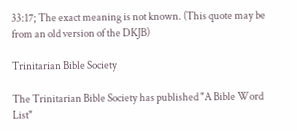33:17; The exact meaning is not known. (This quote may be from an old version of the DKJB)

Trinitarian Bible Society

The Trinitarian Bible Society has published "A Bible Word List"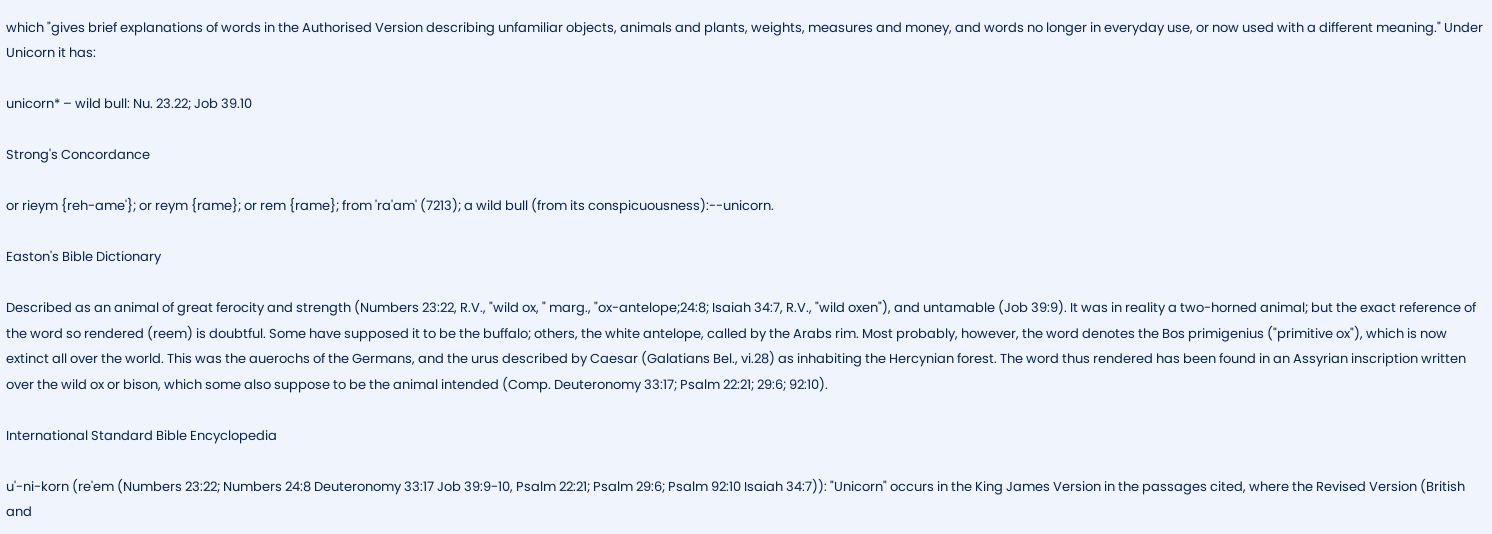which "gives brief explanations of words in the Authorised Version describing unfamiliar objects, animals and plants, weights, measures and money, and words no longer in everyday use, or now used with a different meaning." Under Unicorn it has:

unicorn* – wild bull: Nu. 23.22; Job 39.10

Strong's Concordance

or rieym {reh-ame'}; or reym {rame}; or rem {rame}; from 'ra'am' (7213); a wild bull (from its conspicuousness):--unicorn.

Easton's Bible Dictionary

Described as an animal of great ferocity and strength (Numbers 23:22, R.V., "wild ox, " marg., "ox-antelope;24:8; Isaiah 34:7, R.V., "wild oxen"), and untamable (Job 39:9). It was in reality a two-horned animal; but the exact reference of the word so rendered (reem) is doubtful. Some have supposed it to be the buffalo; others, the white antelope, called by the Arabs rim. Most probably, however, the word denotes the Bos primigenius ("primitive ox"), which is now extinct all over the world. This was the auerochs of the Germans, and the urus described by Caesar (Galatians Bel., vi.28) as inhabiting the Hercynian forest. The word thus rendered has been found in an Assyrian inscription written over the wild ox or bison, which some also suppose to be the animal intended (Comp. Deuteronomy 33:17; Psalm 22:21; 29:6; 92:10).

International Standard Bible Encyclopedia

u'-ni-korn (re'em (Numbers 23:22; Numbers 24:8 Deuteronomy 33:17 Job 39:9-10, Psalm 22:21; Psalm 29:6; Psalm 92:10 Isaiah 34:7)): "Unicorn" occurs in the King James Version in the passages cited, where the Revised Version (British and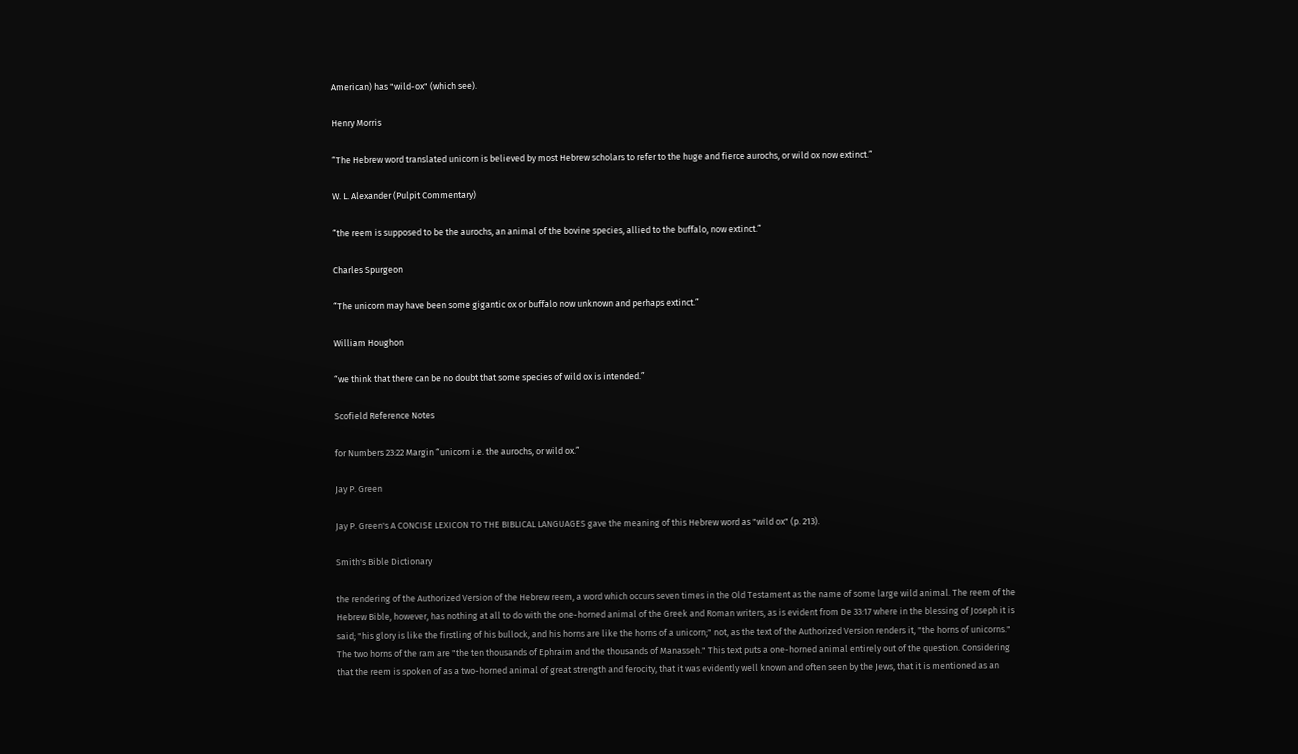American) has "wild-ox" (which see).

Henry Morris

“The Hebrew word translated unicorn is believed by most Hebrew scholars to refer to the huge and fierce aurochs, or wild ox now extinct.”

W. L. Alexander (Pulpit Commentary)

“the reem is supposed to be the aurochs, an animal of the bovine species, allied to the buffalo, now extinct.”

Charles Spurgeon

“The unicorn may have been some gigantic ox or buffalo now unknown and perhaps extinct.”

William Houghon

“we think that there can be no doubt that some species of wild ox is intended.”

Scofield Reference Notes

for Numbers 23:22 Margin “unicorn i.e. the aurochs, or wild ox.”

Jay P. Green

Jay P. Green's A CONCISE LEXICON TO THE BIBLICAL LANGUAGES gave the meaning of this Hebrew word as "wild ox" (p. 213).

Smith's Bible Dictionary

the rendering of the Authorized Version of the Hebrew reem, a word which occurs seven times in the Old Testament as the name of some large wild animal. The reem of the Hebrew Bible, however, has nothing at all to do with the one-horned animal of the Greek and Roman writers, as is evident from De 33:17 where in the blessing of Joseph it is said; "his glory is like the firstling of his bullock, and his horns are like the horns of a unicorn;" not, as the text of the Authorized Version renders it, "the horns of unicorns." The two horns of the ram are "the ten thousands of Ephraim and the thousands of Manasseh." This text puts a one-horned animal entirely out of the question. Considering that the reem is spoken of as a two-horned animal of great strength and ferocity, that it was evidently well known and often seen by the Jews, that it is mentioned as an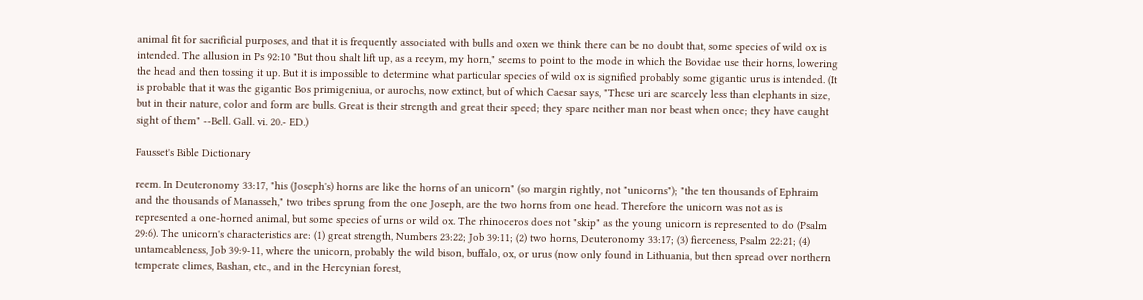animal fit for sacrificial purposes, and that it is frequently associated with bulls and oxen we think there can be no doubt that, some species of wild ox is intended. The allusion in Ps 92:10 "But thou shalt lift up, as a reeym, my horn," seems to point to the mode in which the Bovidae use their horns, lowering the head and then tossing it up. But it is impossible to determine what particular species of wild ox is signified probably some gigantic urus is intended. (It is probable that it was the gigantic Bos primigeniua, or aurochs, now extinct, but of which Caesar says, "These uri are scarcely less than elephants in size, but in their nature, color and form are bulls. Great is their strength and great their speed; they spare neither man nor beast when once; they have caught sight of them" --Bell. Gall. vi. 20.- ED.)

Fausset's Bible Dictionary

reem. In Deuteronomy 33:17, "his (Joseph's) horns are like the horns of an unicorn" (so margin rightly, not "unicorns"); "the ten thousands of Ephraim and the thousands of Manasseh," two tribes sprung from the one Joseph, are the two horns from one head. Therefore the unicorn was not as is represented a one-horned animal, but some species of urns or wild ox. The rhinoceros does not "skip" as the young unicorn is represented to do (Psalm 29:6). The unicorn's characteristics are: (1) great strength, Numbers 23:22; Job 39:11; (2) two horns, Deuteronomy 33:17; (3) fierceness, Psalm 22:21; (4) untameableness, Job 39:9-11, where the unicorn, probably the wild bison, buffalo, ox, or urus (now only found in Lithuania, but then spread over northern temperate climes, Bashan, etc., and in the Hercynian forest,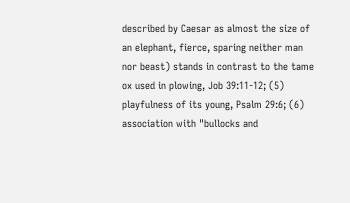described by Caesar as almost the size of an elephant, fierce, sparing neither man nor beast) stands in contrast to the tame ox used in plowing, Job 39:11-12; (5) playfulness of its young, Psalm 29:6; (6) association with "bullocks and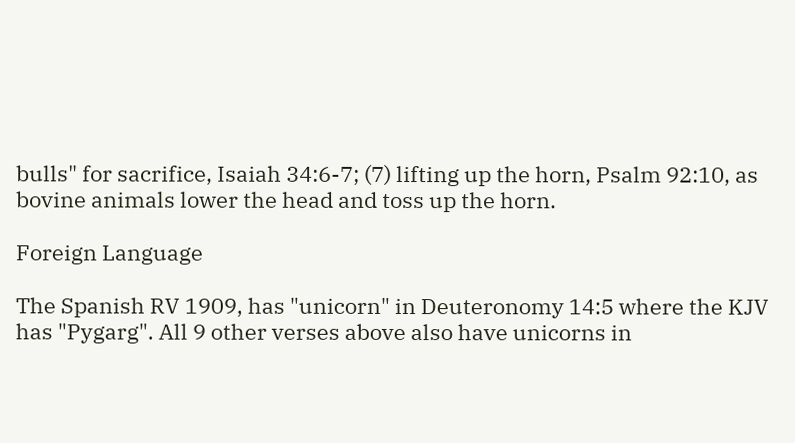bulls" for sacrifice, Isaiah 34:6-7; (7) lifting up the horn, Psalm 92:10, as bovine animals lower the head and toss up the horn.

Foreign Language

The Spanish RV 1909, has "unicorn" in Deuteronomy 14:5 where the KJV has "Pygarg". All 9 other verses above also have unicorns in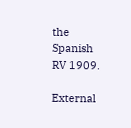the Spanish RV 1909.

External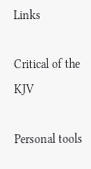Links

Critical of the KJV

Personal tools